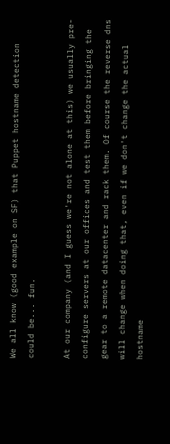We all know (good example on SF) that Puppet hostname detection could be... fun.

At our company (and I guess we're not alone at this) we usually pre-configure servers at our offices and test them before bringing the gear to a remote datacenter and rack them. Of course the reverse dns will change when doing that, even if we don't change the actual hostname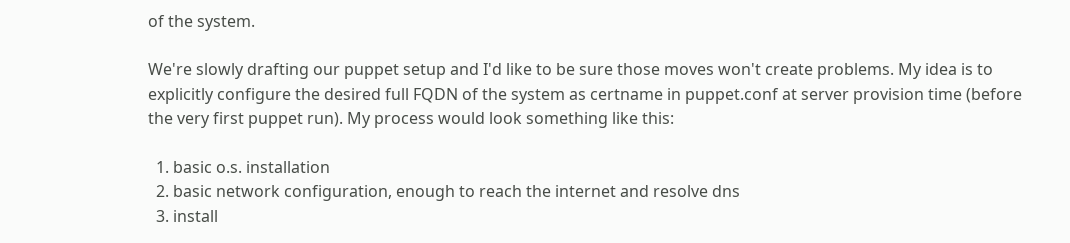of the system.

We're slowly drafting our puppet setup and I'd like to be sure those moves won't create problems. My idea is to explicitly configure the desired full FQDN of the system as certname in puppet.conf at server provision time (before the very first puppet run). My process would look something like this:

  1. basic o.s. installation
  2. basic network configuration, enough to reach the internet and resolve dns
  3. install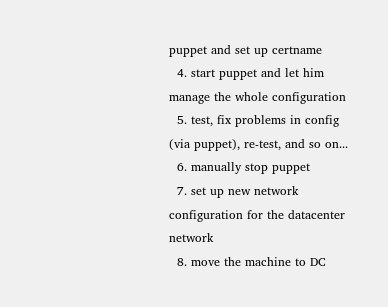puppet and set up certname
  4. start puppet and let him manage the whole configuration
  5. test, fix problems in config (via puppet), re-test, and so on...
  6. manually stop puppet
  7. set up new network configuration for the datacenter network
  8. move the machine to DC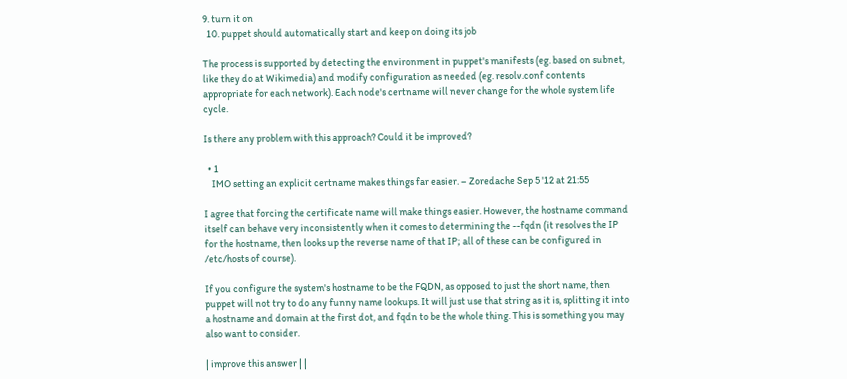9. turn it on
  10. puppet should automatically start and keep on doing its job

The process is supported by detecting the environment in puppet's manifests (eg. based on subnet, like they do at Wikimedia) and modify configuration as needed (eg. resolv.conf contents appropriate for each network). Each node's certname will never change for the whole system life cycle.

Is there any problem with this approach? Could it be improved?

  • 1
    IMO setting an explicit certname makes things far easier. – Zoredache Sep 5 '12 at 21:55

I agree that forcing the certificate name will make things easier. However, the hostname command itself can behave very inconsistently when it comes to determining the --fqdn (it resolves the IP for the hostname, then looks up the reverse name of that IP; all of these can be configured in /etc/hosts of course).

If you configure the system's hostname to be the FQDN, as opposed to just the short name, then puppet will not try to do any funny name lookups. It will just use that string as it is, splitting it into a hostname and domain at the first dot, and fqdn to be the whole thing. This is something you may also want to consider.

| improve this answer | |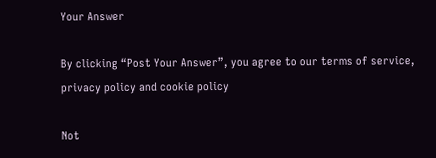Your Answer

By clicking “Post Your Answer”, you agree to our terms of service, privacy policy and cookie policy

Not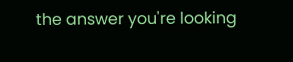the answer you're looking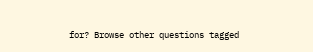for? Browse other questions tagged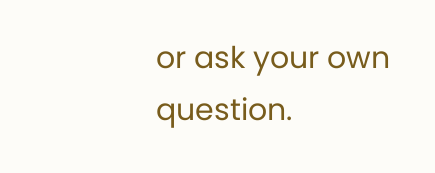or ask your own question.